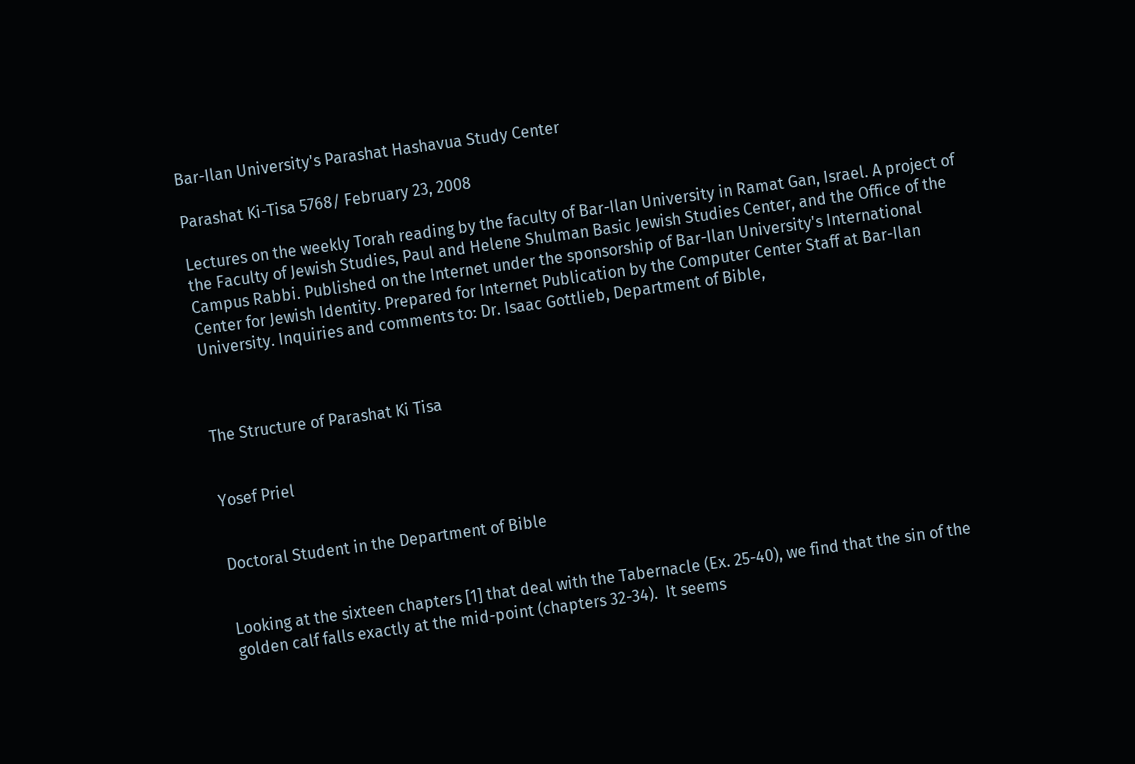Bar-Ilan University's Parashat Hashavua Study Center

Parashat Ki-Tisa 5768/ February 23, 2008

Lectures on the weekly Torah reading by the faculty of Bar-Ilan University in Ramat Gan, Israel. A project of the Faculty of Jewish Studies, Paul and Helene Shulman Basic Jewish Studies Center, and the Office of the Campus Rabbi. Published on the Internet under the sponsorship of Bar-Ilan University's International Center for Jewish Identity. Prepared for Internet Publication by the Computer Center Staff at Bar-Ilan University. Inquiries and comments to: Dr. Isaac Gottlieb, Department of Bible,



The Structure of Parashat Ki Tisa


Yosef Priel


Doctoral Student in the Department of Bible


Looking at the sixteen chapters [1] that deal with the Tabernacle (Ex. 25-40), we find that the sin of the golden calf falls exactly at the mid-point (chapters 32-34).  It seems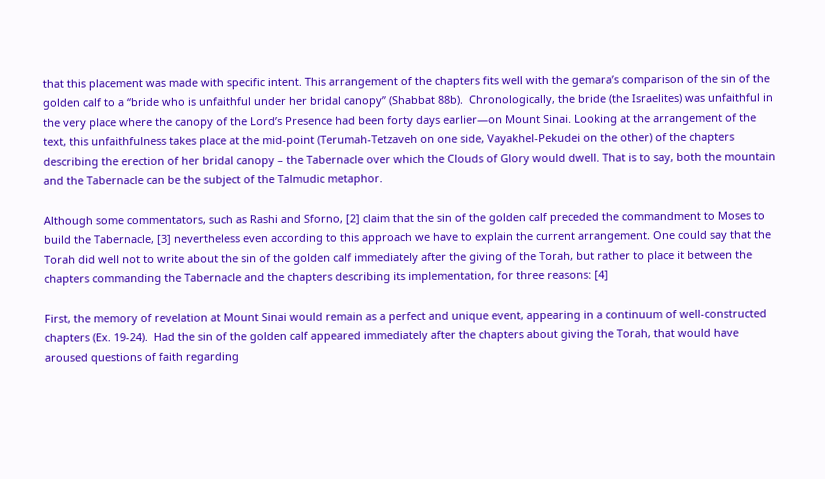that this placement was made with specific intent. This arrangement of the chapters fits well with the gemara’s comparison of the sin of the golden calf to a “bride who is unfaithful under her bridal canopy” (Shabbat 88b).  Chronologically, the bride (the Israelites) was unfaithful in the very place where the canopy of the Lord’s Presence had been forty days earlier—on Mount Sinai. Looking at the arrangement of the text, this unfaithfulness takes place at the mid-point (Terumah-Tetzaveh on one side, Vayakhel-Pekudei on the other) of the chapters describing the erection of her bridal canopy – the Tabernacle over which the Clouds of Glory would dwell. That is to say, both the mountain and the Tabernacle can be the subject of the Talmudic metaphor.

Although some commentators, such as Rashi and Sforno, [2] claim that the sin of the golden calf preceded the commandment to Moses to build the Tabernacle, [3] nevertheless even according to this approach we have to explain the current arrangement. One could say that the Torah did well not to write about the sin of the golden calf immediately after the giving of the Torah, but rather to place it between the chapters commanding the Tabernacle and the chapters describing its implementation, for three reasons: [4]

First, the memory of revelation at Mount Sinai would remain as a perfect and unique event, appearing in a continuum of well-constructed chapters (Ex. 19-24).  Had the sin of the golden calf appeared immediately after the chapters about giving the Torah, that would have aroused questions of faith regarding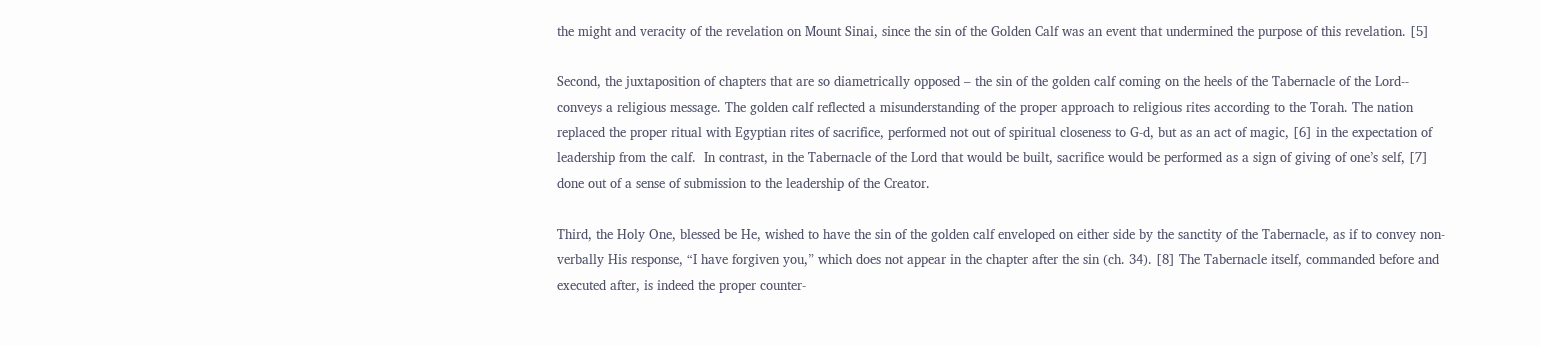the might and veracity of the revelation on Mount Sinai, since the sin of the Golden Calf was an event that undermined the purpose of this revelation. [5]

Second, the juxtaposition of chapters that are so diametrically opposed – the sin of the golden calf coming on the heels of the Tabernacle of the Lord--   conveys a religious message. The golden calf reflected a misunderstanding of the proper approach to religious rites according to the Torah. The nation replaced the proper ritual with Egyptian rites of sacrifice, performed not out of spiritual closeness to G-d, but as an act of magic, [6] in the expectation of leadership from the calf.  In contrast, in the Tabernacle of the Lord that would be built, sacrifice would be performed as a sign of giving of one’s self, [7] done out of a sense of submission to the leadership of the Creator.

Third, the Holy One, blessed be He, wished to have the sin of the golden calf enveloped on either side by the sanctity of the Tabernacle, as if to convey non-verbally His response, “I have forgiven you,” which does not appear in the chapter after the sin (ch. 34). [8] The Tabernacle itself, commanded before and executed after, is indeed the proper counter-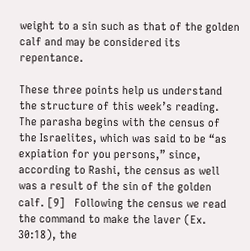weight to a sin such as that of the golden calf and may be considered its repentance.

These three points help us understand the structure of this week’s reading.  The parasha begins with the census of the Israelites, which was said to be “as expiation for you persons,” since, according to Rashi, the census as well was a result of the sin of the golden calf. [9]   Following the census we read the command to make the laver (Ex. 30:18), the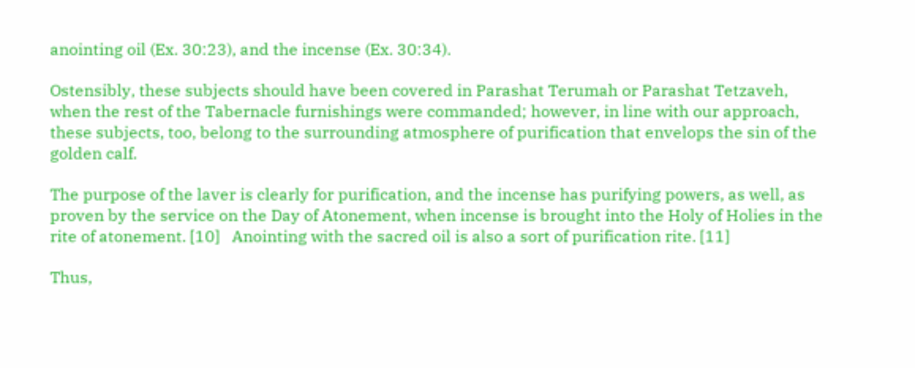anointing oil (Ex. 30:23), and the incense (Ex. 30:34).

Ostensibly, these subjects should have been covered in Parashat Terumah or Parashat Tetzaveh, when the rest of the Tabernacle furnishings were commanded; however, in line with our approach, these subjects, too, belong to the surrounding atmosphere of purification that envelops the sin of the golden calf.

The purpose of the laver is clearly for purification, and the incense has purifying powers, as well, as proven by the service on the Day of Atonement, when incense is brought into the Holy of Holies in the rite of atonement. [10]   Anointing with the sacred oil is also a sort of purification rite. [11]

Thus,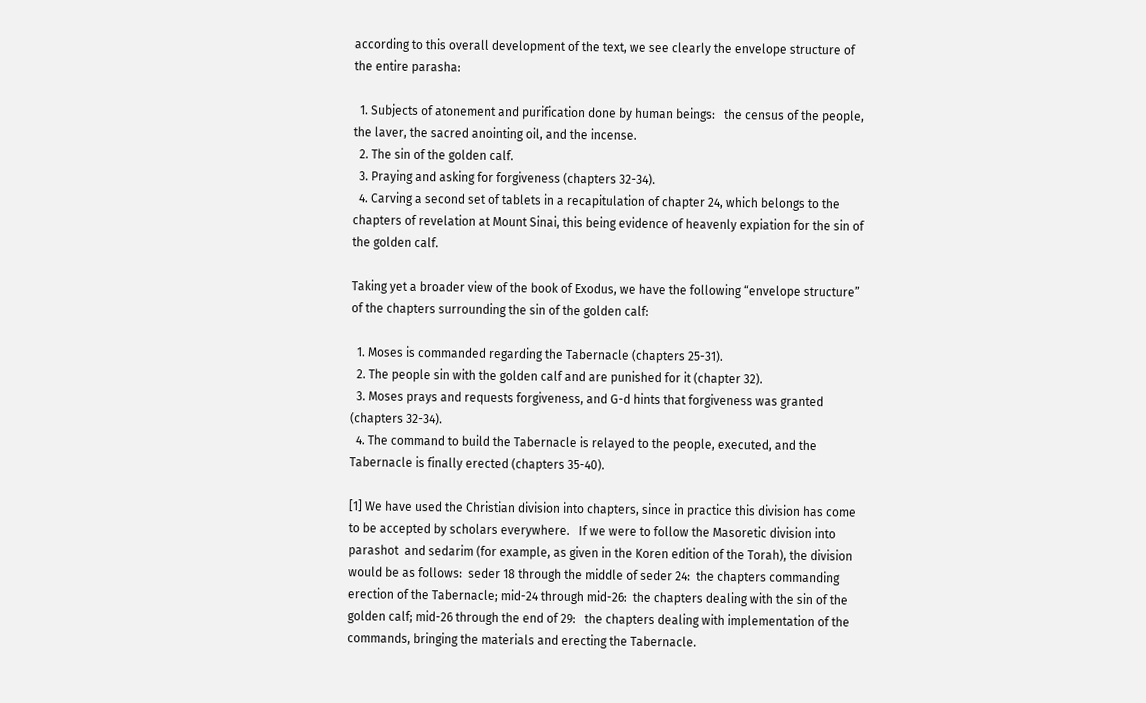according to this overall development of the text, we see clearly the envelope structure of the entire parasha:

  1. Subjects of atonement and purification done by human beings:   the census of the people, the laver, the sacred anointing oil, and the incense.
  2. The sin of the golden calf.
  3. Praying and asking for forgiveness (chapters 32-34).
  4. Carving a second set of tablets in a recapitulation of chapter 24, which belongs to the chapters of revelation at Mount Sinai, this being evidence of heavenly expiation for the sin of the golden calf.

Taking yet a broader view of the book of Exodus, we have the following “envelope structure” of the chapters surrounding the sin of the golden calf:

  1. Moses is commanded regarding the Tabernacle (chapters 25-31).
  2. The people sin with the golden calf and are punished for it (chapter 32).
  3. Moses prays and requests forgiveness, and G-d hints that forgiveness was granted (chapters 32-34).
  4. The command to build the Tabernacle is relayed to the people, executed, and the Tabernacle is finally erected (chapters 35-40).

[1] We have used the Christian division into chapters, since in practice this division has come to be accepted by scholars everywhere.   If we were to follow the Masoretic division into parashot  and sedarim (for example, as given in the Koren edition of the Torah), the division would be as follows:  seder 18 through the middle of seder 24:  the chapters commanding erection of the Tabernacle; mid-24 through mid-26:  the chapters dealing with the sin of the golden calf; mid-26 through the end of 29:   the chapters dealing with implementation of the commands, bringing the materials and erecting the Tabernacle.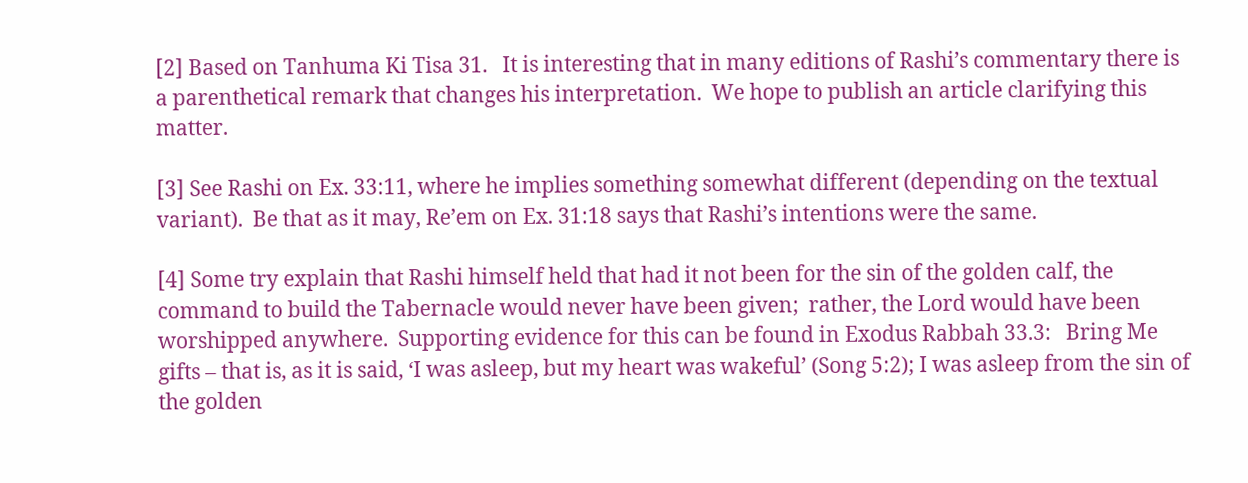[2] Based on Tanhuma Ki Tisa 31.   It is interesting that in many editions of Rashi’s commentary there is a parenthetical remark that changes his interpretation.  We hope to publish an article clarifying this matter.

[3] See Rashi on Ex. 33:11, where he implies something somewhat different (depending on the textual variant).  Be that as it may, Re’em on Ex. 31:18 says that Rashi’s intentions were the same.

[4] Some try explain that Rashi himself held that had it not been for the sin of the golden calf, the command to build the Tabernacle would never have been given;  rather, the Lord would have been worshipped anywhere.  Supporting evidence for this can be found in Exodus Rabbah 33.3:   Bring Me gifts – that is, as it is said, ‘I was asleep, but my heart was wakeful’ (Song 5:2); I was asleep from the sin of the golden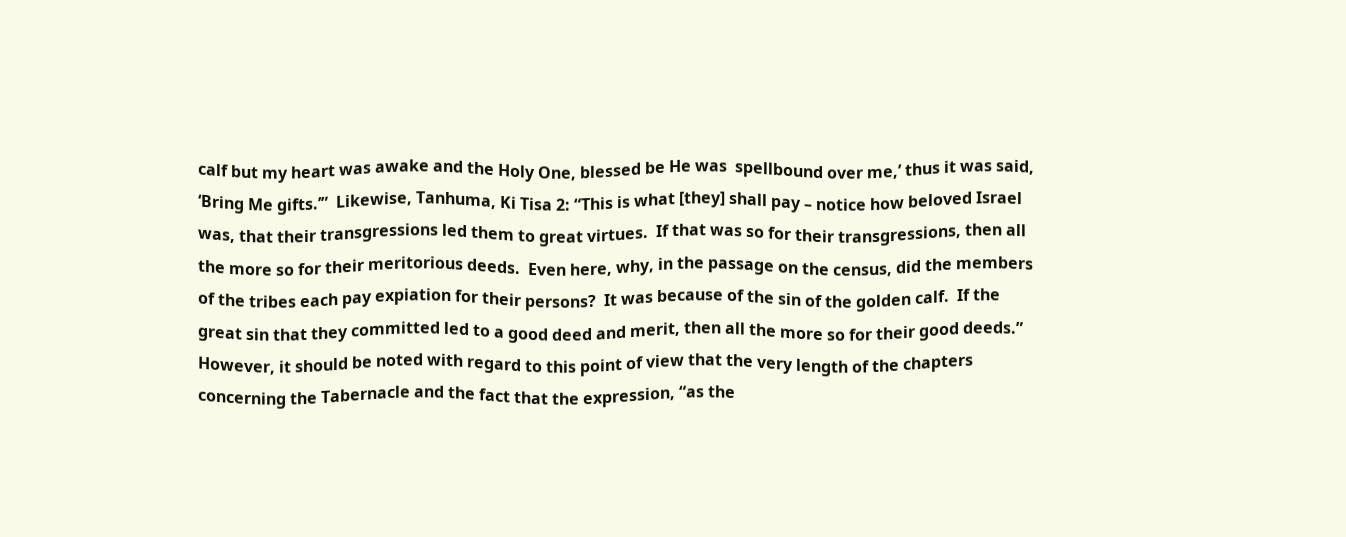calf but my heart was awake and the Holy One, blessed be He was  spellbound over me,’ thus it was said, ‘Bring Me gifts.’”  Likewise, Tanhuma, Ki Tisa 2: “This is what [they] shall pay – notice how beloved Israel was, that their transgressions led them to great virtues.  If that was so for their transgressions, then all the more so for their meritorious deeds.  Even here, why, in the passage on the census, did the members of the tribes each pay expiation for their persons?  It was because of the sin of the golden calf.  If the great sin that they committed led to a good deed and merit, then all the more so for their good deeds.”  However, it should be noted with regard to this point of view that the very length of the chapters concerning the Tabernacle and the fact that the expression, “as the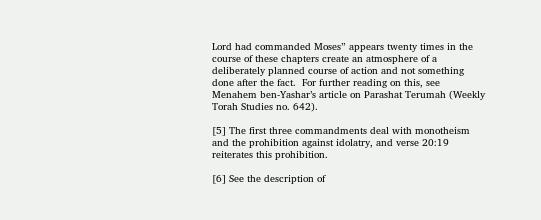Lord had commanded Moses” appears twenty times in the course of these chapters create an atmosphere of a deliberately planned course of action and not something done after the fact.  For further reading on this, see Menahem ben-Yashar’s article on Parashat Terumah (Weekly Torah Studies no. 642).

[5] The first three commandments deal with monotheism and the prohibition against idolatry, and verse 20:19 reiterates this prohibition.

[6] See the description of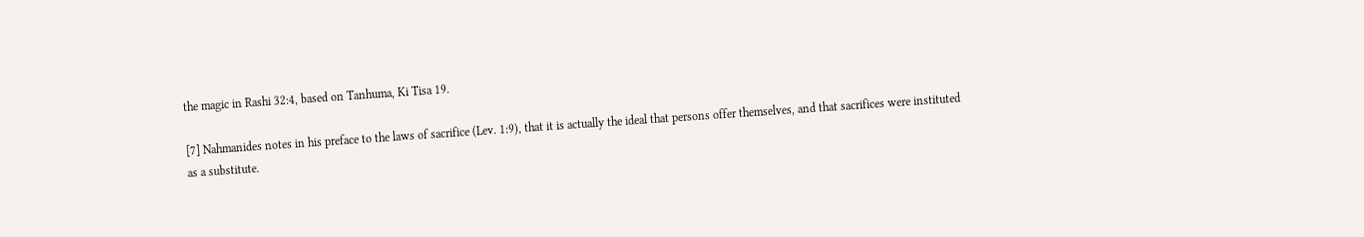the magic in Rashi 32:4, based on Tanhuma, Ki Tisa 19.

[7] Nahmanides notes in his preface to the laws of sacrifice (Lev. 1:9), that it is actually the ideal that persons offer themselves, and that sacrifices were instituted as a substitute.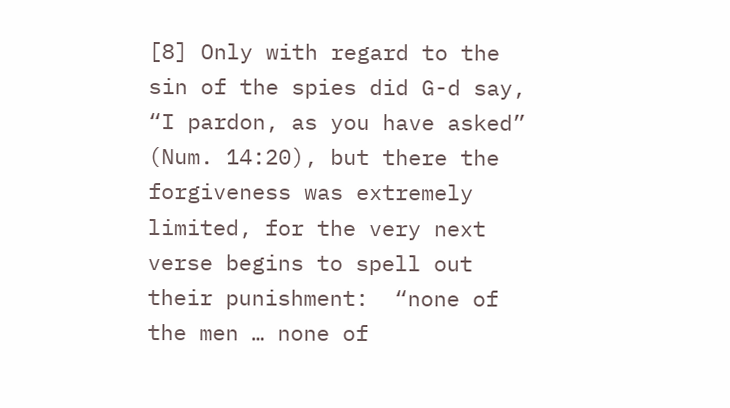[8] Only with regard to the sin of the spies did G-d say, “I pardon, as you have asked” (Num. 14:20), but there the forgiveness was extremely limited, for the very next verse begins to spell out their punishment:  “none of the men … none of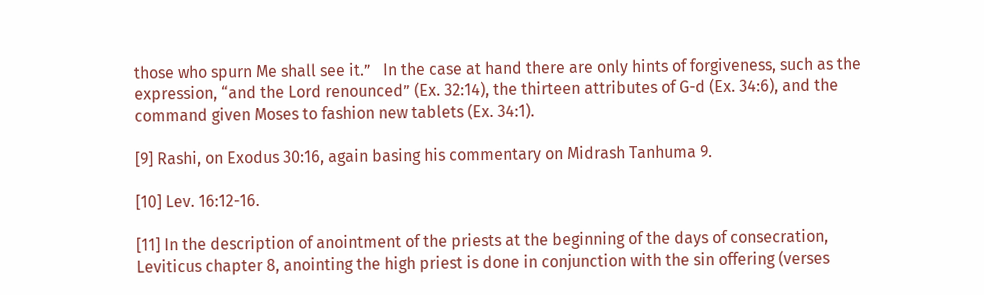those who spurn Me shall see it.”   In the case at hand there are only hints of forgiveness, such as the expression, “and the Lord renounced” (Ex. 32:14), the thirteen attributes of G-d (Ex. 34:6), and the command given Moses to fashion new tablets (Ex. 34:1).

[9] Rashi, on Exodus 30:16, again basing his commentary on Midrash Tanhuma 9.

[10] Lev. 16:12-16.

[11] In the description of anointment of the priests at the beginning of the days of consecration, Leviticus chapter 8, anointing the high priest is done in conjunction with the sin offering (verses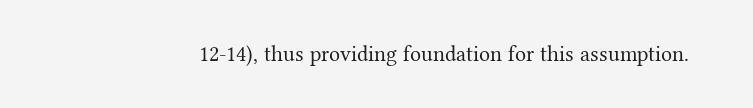12-14), thus providing foundation for this assumption.